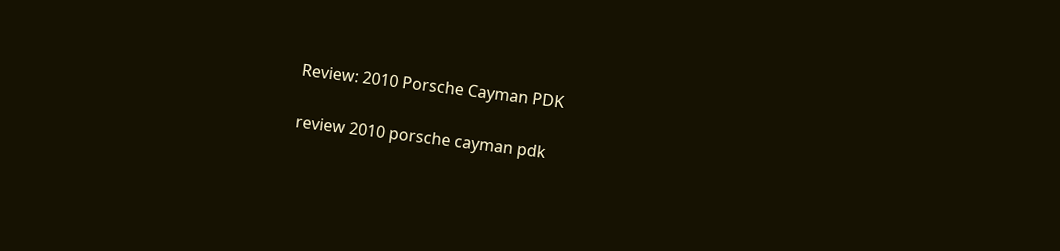Review: 2010 Porsche Cayman PDK

review 2010 porsche cayman pdk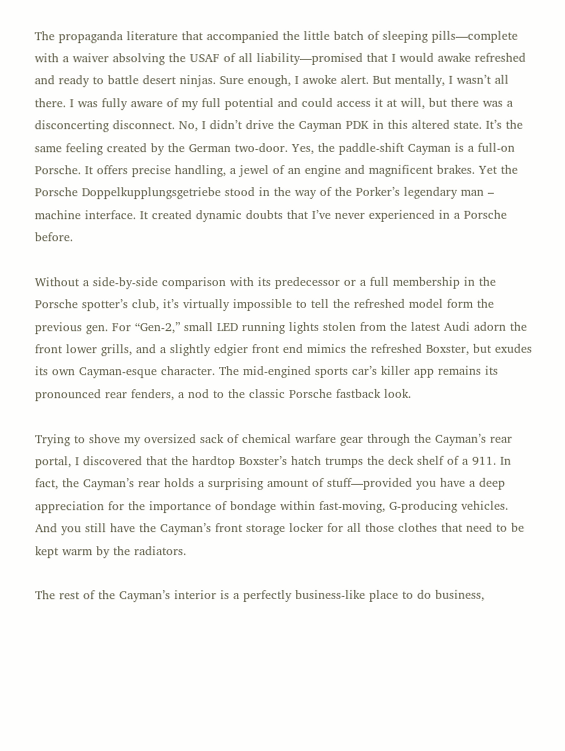The propaganda literature that accompanied the little batch of sleeping pills—complete with a waiver absolving the USAF of all liability—promised that I would awake refreshed and ready to battle desert ninjas. Sure enough, I awoke alert. But mentally, I wasn’t all there. I was fully aware of my full potential and could access it at will, but there was a disconcerting disconnect. No, I didn’t drive the Cayman PDK in this altered state. It’s the same feeling created by the German two-door. Yes, the paddle-shift Cayman is a full-on Porsche. It offers precise handling, a jewel of an engine and magnificent brakes. Yet the Porsche Doppelkupplungsgetriebe stood in the way of the Porker’s legendary man – machine interface. It created dynamic doubts that I’ve never experienced in a Porsche before.

Without a side-by-side comparison with its predecessor or a full membership in the Porsche spotter’s club, it’s virtually impossible to tell the refreshed model form the previous gen. For “Gen-2,” small LED running lights stolen from the latest Audi adorn the front lower grills, and a slightly edgier front end mimics the refreshed Boxster, but exudes its own Cayman-esque character. The mid-engined sports car’s killer app remains its pronounced rear fenders, a nod to the classic Porsche fastback look.

Trying to shove my oversized sack of chemical warfare gear through the Cayman’s rear portal, I discovered that the hardtop Boxster’s hatch trumps the deck shelf of a 911. In fact, the Cayman’s rear holds a surprising amount of stuff—provided you have a deep appreciation for the importance of bondage within fast-moving, G-producing vehicles. And you still have the Cayman’s front storage locker for all those clothes that need to be kept warm by the radiators.

The rest of the Cayman’s interior is a perfectly business-like place to do business,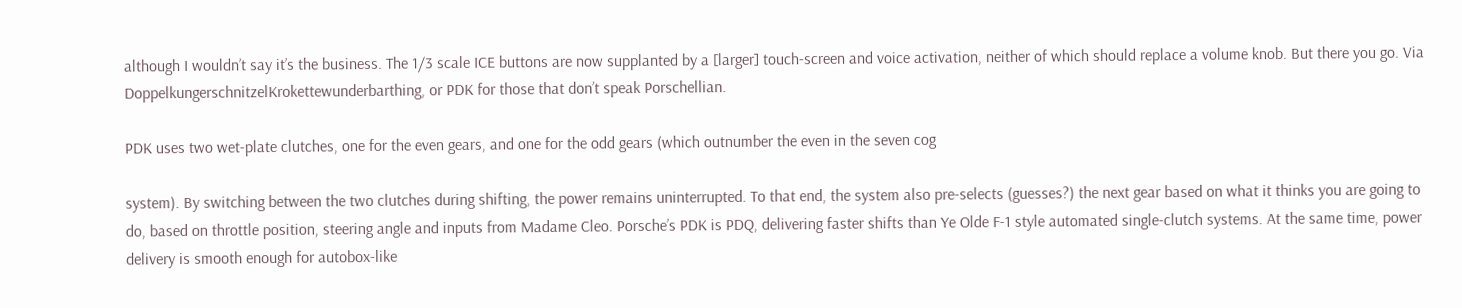although I wouldn’t say it’s the business. The 1/3 scale ICE buttons are now supplanted by a [larger] touch-screen and voice activation, neither of which should replace a volume knob. But there you go. Via DoppelkungerschnitzelKrokettewunderbarthing, or PDK for those that don’t speak Porschellian.

PDK uses two wet-plate clutches, one for the even gears, and one for the odd gears (which outnumber the even in the seven cog

system). By switching between the two clutches during shifting, the power remains uninterrupted. To that end, the system also pre-selects (guesses?) the next gear based on what it thinks you are going to do, based on throttle position, steering angle and inputs from Madame Cleo. Porsche’s PDK is PDQ, delivering faster shifts than Ye Olde F-1 style automated single-clutch systems. At the same time, power delivery is smooth enough for autobox-like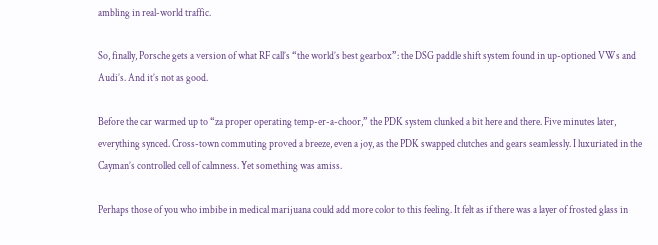ambling in real-world traffic.

So, finally, Porsche gets a version of what RF call’s “the world’s best gearbox”: the DSG paddle shift system found in up-optioned VWs and Audi’s. And it’s not as good.

Before the car warmed up to “za proper operating temp-er-a-choor,” the PDK system clunked a bit here and there. Five minutes later, everything synced. Cross-town commuting proved a breeze, even a joy, as the PDK swapped clutches and gears seamlessly. I luxuriated in the Cayman’s controlled cell of calmness. Yet something was amiss.

Perhaps those of you who imbibe in medical marijuana could add more color to this feeling. It felt as if there was a layer of frosted glass in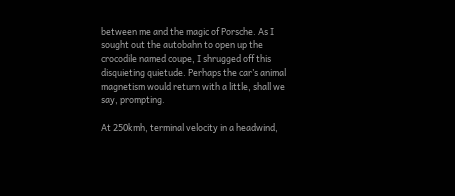between me and the magic of Porsche. As I sought out the autobahn to open up the crocodile named coupe, I shrugged off this disquieting quietude. Perhaps the car’s animal magnetism would return with a little, shall we say, prompting.

At 250kmh, terminal velocity in a headwind,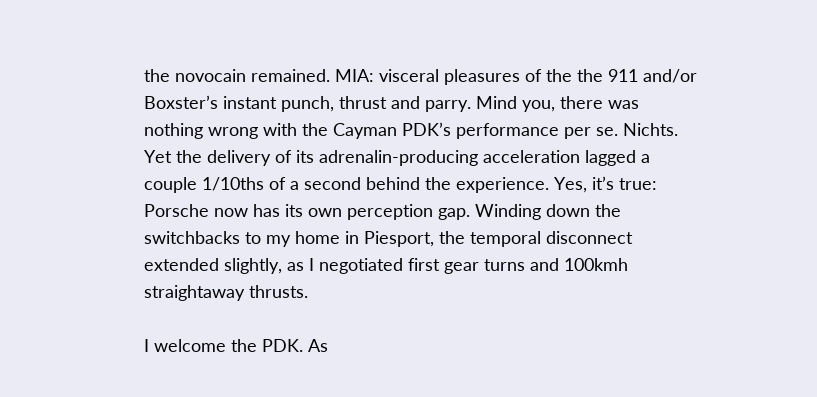the novocain remained. MIA: visceral pleasures of the the 911 and/or Boxster’s instant punch, thrust and parry. Mind you, there was nothing wrong with the Cayman PDK’s performance per se. Nichts. Yet the delivery of its adrenalin-producing acceleration lagged a couple 1/10ths of a second behind the experience. Yes, it’s true: Porsche now has its own perception gap. Winding down the switchbacks to my home in Piesport, the temporal disconnect extended slightly, as I negotiated first gear turns and 100kmh straightaway thrusts.

I welcome the PDK. As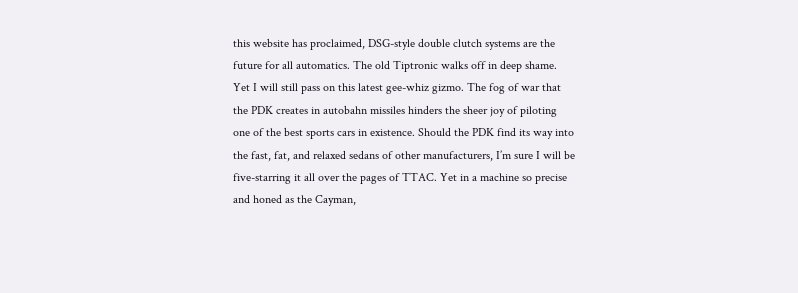this website has proclaimed, DSG-style double clutch systems are the future for all automatics. The old Tiptronic walks off in deep shame. Yet I will still pass on this latest gee-whiz gizmo. The fog of war that the PDK creates in autobahn missiles hinders the sheer joy of piloting one of the best sports cars in existence. Should the PDK find its way into the fast, fat, and relaxed sedans of other manufacturers, I’m sure I will be five-starring it all over the pages of TTAC. Yet in a machine so precise and honed as the Cayman,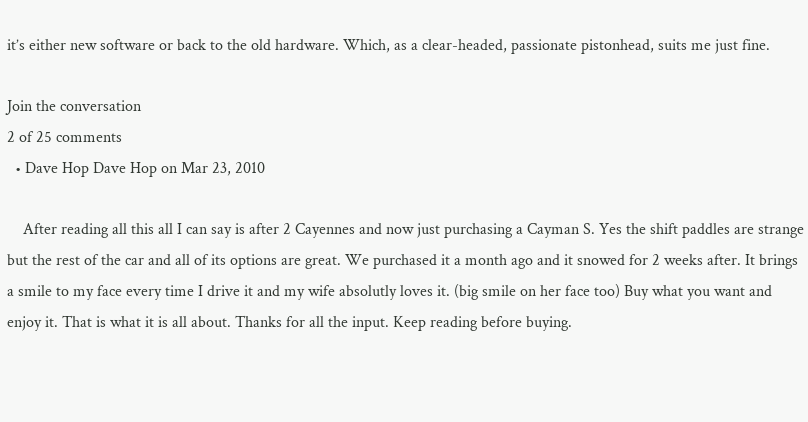it’s either new software or back to the old hardware. Which, as a clear-headed, passionate pistonhead, suits me just fine.

Join the conversation
2 of 25 comments
  • Dave Hop Dave Hop on Mar 23, 2010

    After reading all this all I can say is after 2 Cayennes and now just purchasing a Cayman S. Yes the shift paddles are strange but the rest of the car and all of its options are great. We purchased it a month ago and it snowed for 2 weeks after. It brings a smile to my face every time I drive it and my wife absolutly loves it. (big smile on her face too) Buy what you want and enjoy it. That is what it is all about. Thanks for all the input. Keep reading before buying.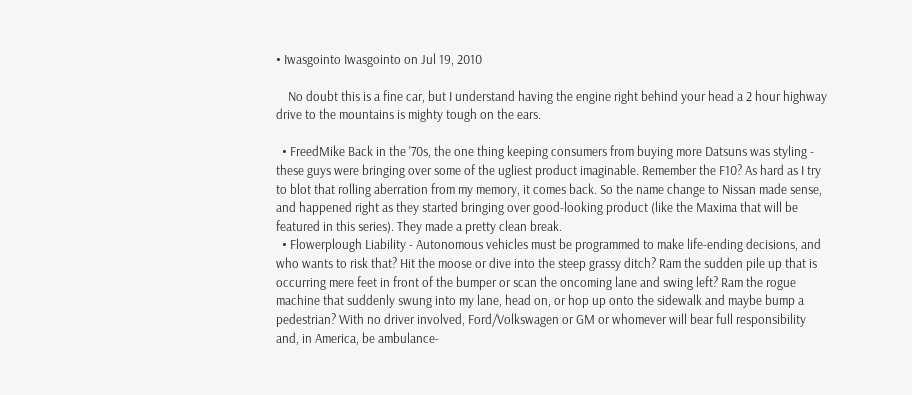• Iwasgointo Iwasgointo on Jul 19, 2010

    No doubt this is a fine car, but I understand having the engine right behind your head a 2 hour highway drive to the mountains is mighty tough on the ears.

  • FreedMike Back in the '70s, the one thing keeping consumers from buying more Datsuns was styling - these guys were bringing over some of the ugliest product imaginable. Remember the F10? As hard as I try to blot that rolling aberration from my memory, it comes back. So the name change to Nissan made sense, and happened right as they started bringing over good-looking product (like the Maxima that will be featured in this series). They made a pretty clean break.
  • Flowerplough Liability - Autonomous vehicles must be programmed to make life-ending decisions, and who wants to risk that? Hit the moose or dive into the steep grassy ditch? Ram the sudden pile up that is occurring mere feet in front of the bumper or scan the oncoming lane and swing left? Ram the rogue machine that suddenly swung into my lane, head on, or hop up onto the sidewalk and maybe bump a pedestrian? With no driver involved, Ford/Volkswagen or GM or whomever will bear full responsibility and, in America, be ambulance-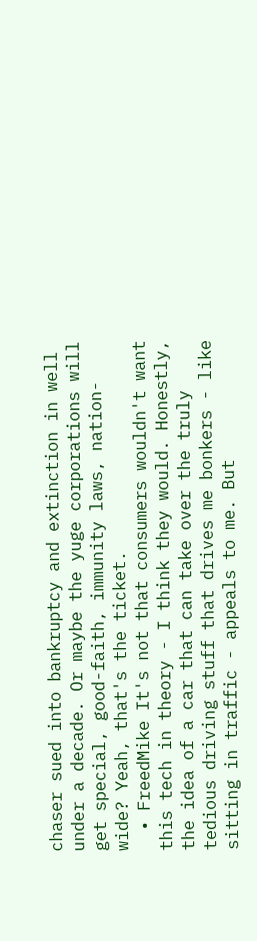chaser sued into bankruptcy and extinction in well under a decade. Or maybe the yuge corporations will get special, good-faith, immunity laws, nation-wide? Yeah, that's the ticket.
  • FreedMike It's not that consumers wouldn't want this tech in theory - I think they would. Honestly, the idea of a car that can take over the truly tedious driving stuff that drives me bonkers - like sitting in traffic - appeals to me. But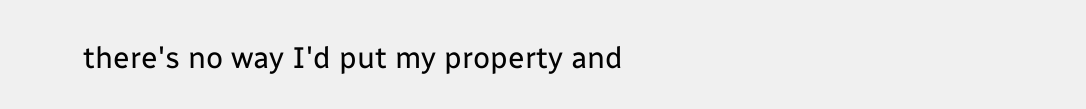there's no way I'd put my property and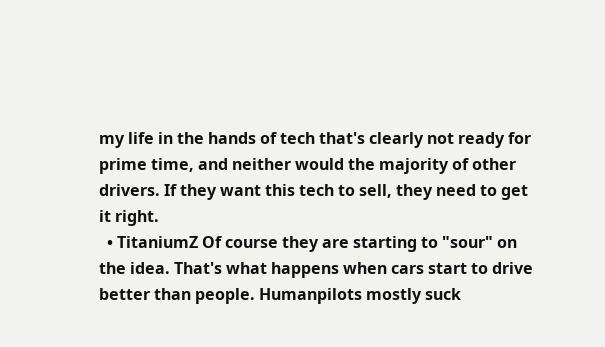my life in the hands of tech that's clearly not ready for prime time, and neither would the majority of other drivers. If they want this tech to sell, they need to get it right.
  • TitaniumZ Of course they are starting to "sour" on the idea. That's what happens when cars start to drive better than people. Humanpilots mostly suck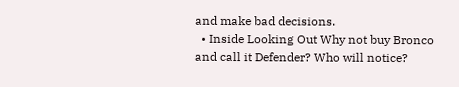and make bad decisions.
  • Inside Looking Out Why not buy Bronco and call it Defender? Who will notice?